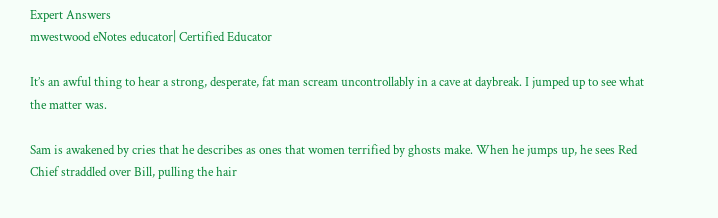Expert Answers
mwestwood eNotes educator| Certified Educator

It’s an awful thing to hear a strong, desperate, fat man scream uncontrollably in a cave at daybreak. I jumped up to see what the matter was.

Sam is awakened by cries that he describes as ones that women terrified by ghosts make. When he jumps up, he sees Red Chief straddled over Bill, pulling the hair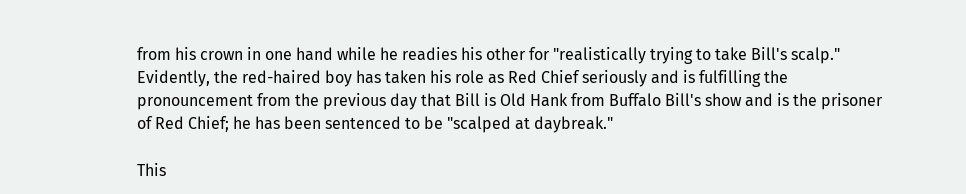from his crown in one hand while he readies his other for "realistically trying to take Bill's scalp." Evidently, the red-haired boy has taken his role as Red Chief seriously and is fulfilling the pronouncement from the previous day that Bill is Old Hank from Buffalo Bill's show and is the prisoner of Red Chief; he has been sentenced to be "scalped at daybreak."

This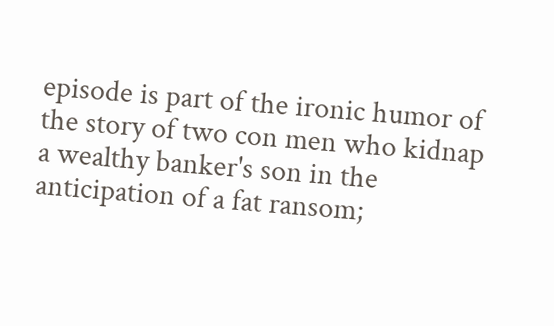episode is part of the ironic humor of the story of two con men who kidnap a wealthy banker's son in the anticipation of a fat ransom;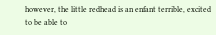however, the little redhead is an enfant terrible, excited to be able to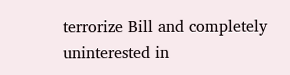terrorize Bill and completely uninterested in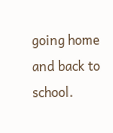going home and back to school.